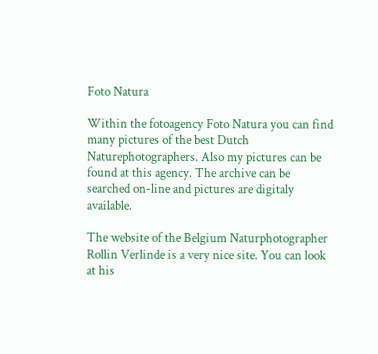Foto Natura

Within the fotoagency Foto Natura you can find many pictures of the best Dutch Naturephotographers. Also my pictures can be found at this agency. The archive can be searched on-line and pictures are digitaly available.

The website of the Belgium Naturphotographer Rollin Verlinde is a very nice site. You can look at his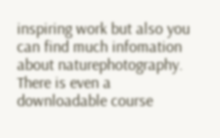inspiring work but also you can find much infomation about naturephotography. There is even a downloadable course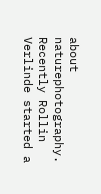about naturephotography. Recently Rollin Verlinde started a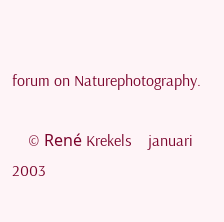forum on Naturephotography.

    © René Krekels    januari 2003